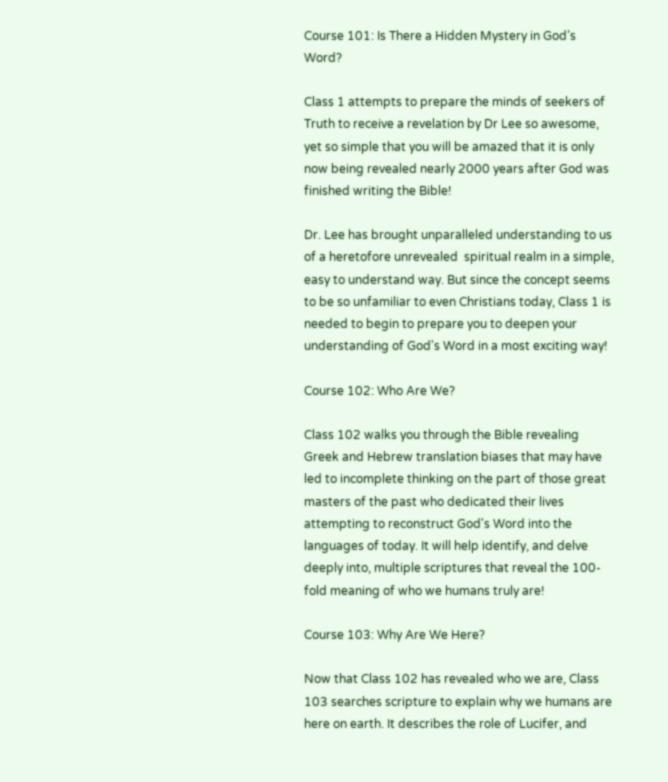Course 101: Is There a Hidden Mystery in God’s Word?

Class 1 attempts to prepare the minds of seekers of Truth to receive a revelation by Dr Lee so awesome, yet so simple that you will be amazed that it is only now being revealed nearly 2000 years after God was finished writing the Bible!

Dr. Lee has brought unparalleled understanding to us of a heretofore unrevealed  spiritual realm in a simple, easy to understand way. But since the concept seems to be so unfamiliar to even Christians today, Class 1 is needed to begin to prepare you to deepen your understanding of God's Word in a most exciting way!

Course 102: Who Are We?

Class 102 walks you through the Bible revealing Greek and Hebrew translation biases that may have led to incomplete thinking on the part of those great masters of the past who dedicated their lives attempting to reconstruct God's Word into the languages of today. It will help identify, and delve deeply into, multiple scriptures that reveal the 100-fold meaning of who we humans truly are!

Course 103: Why Are We Here?

Now that Class 102 has revealed who we are, Class 103 searches scripture to explain why we humans are here on earth. It describes the role of Lucifer, and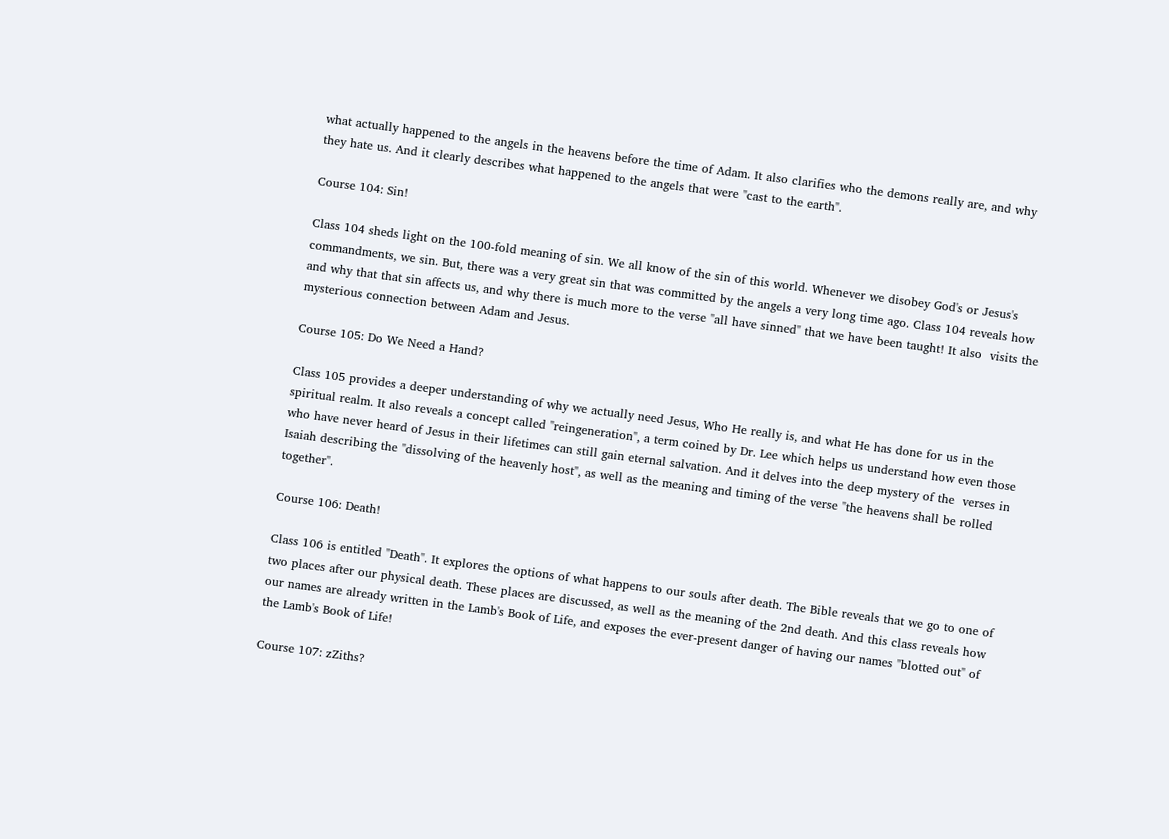what actually happened to the angels in the heavens before the time of Adam. It also clarifies who the demons really are, and why they hate us. And it clearly describes what happened to the angels that were "cast to the earth".

Course 104: Sin!

Class 104 sheds light on the 100-fold meaning of sin. We all know of the sin of this world. Whenever we disobey God's or Jesus's commandments, we sin. But, there was a very great sin that was committed by the angels a very long time ago. Class 104 reveals how and why that that sin affects us, and why there is much more to the verse "all have sinned" that we have been taught! It also  visits the mysterious connection between Adam and Jesus.

Course 105: Do We Need a Hand?

Class 105 provides a deeper understanding of why we actually need Jesus, Who He really is, and what He has done for us in the spiritual realm. It also reveals a concept called "reingeneration", a term coined by Dr. Lee which helps us understand how even those who have never heard of Jesus in their lifetimes can still gain eternal salvation. And it delves into the deep mystery of the  verses in Isaiah describing the "dissolving of the heavenly host", as well as the meaning and timing of the verse "the heavens shall be rolled together".

Course 106: Death!

Class 106 is entitled "Death". It explores the options of what happens to our souls after death. The Bible reveals that we go to one of two places after our physical death. These places are discussed, as well as the meaning of the 2nd death. And this class reveals how our names are already written in the Lamb's Book of Life, and exposes the ever-present danger of having our names "blotted out" of the Lamb's Book of Life!

Course 107: zZiths?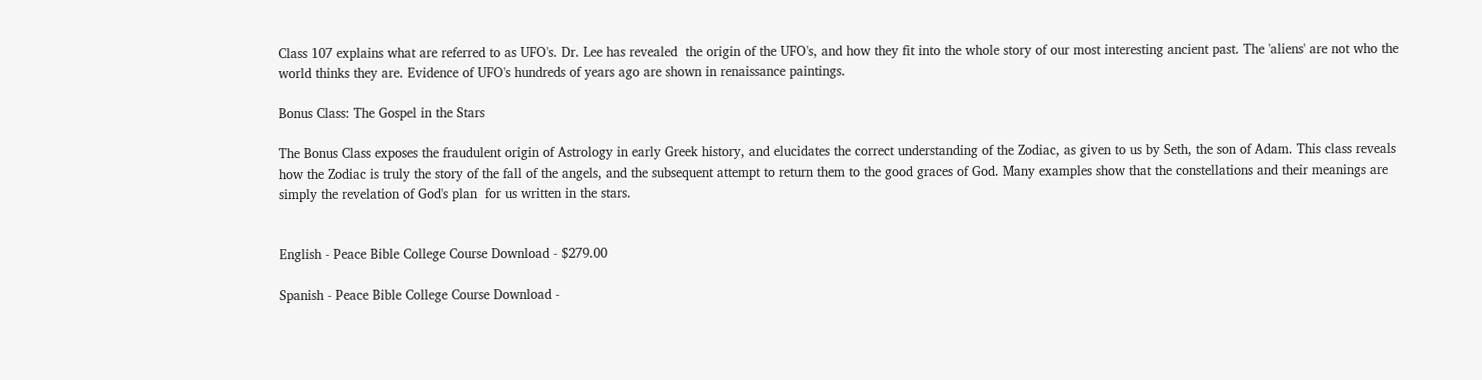Class 107 explains what are referred to as UFO's. Dr. Lee has revealed  the origin of the UFO's, and how they fit into the whole story of our most interesting ancient past. The 'aliens' are not who the world thinks they are. Evidence of UFO's hundreds of years ago are shown in renaissance paintings.

Bonus Class: The Gospel in the Stars

The Bonus Class exposes the fraudulent origin of Astrology in early Greek history, and elucidates the correct understanding of the Zodiac, as given to us by Seth, the son of Adam. This class reveals how the Zodiac is truly the story of the fall of the angels, and the subsequent attempt to return them to the good graces of God. Many examples show that the constellations and their meanings are simply the revelation of God's plan  for us written in the stars.


English - Peace Bible College Course Download - $279.00

Spanish - Peace Bible College Course Download -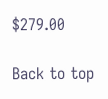$279.00

Back to top